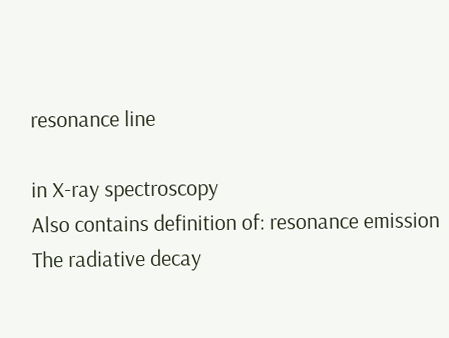resonance line

in X-ray spectroscopy
Also contains definition of: resonance emission
The radiative decay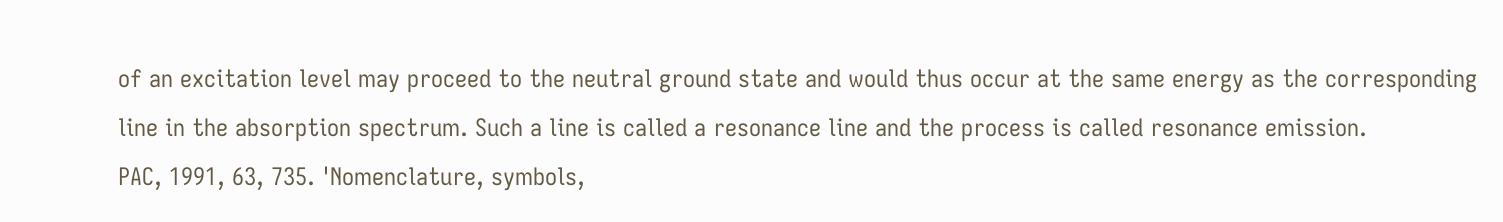of an excitation level may proceed to the neutral ground state and would thus occur at the same energy as the corresponding line in the absorption spectrum. Such a line is called a resonance line and the process is called resonance emission.
PAC, 1991, 63, 735. 'Nomenclature, symbols,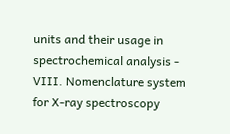units and their usage in spectrochemical analysis - VIII. Nomenclature system for X-ray spectroscopy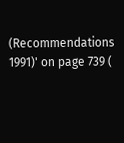(Recommendations 1991)' on page 739 (